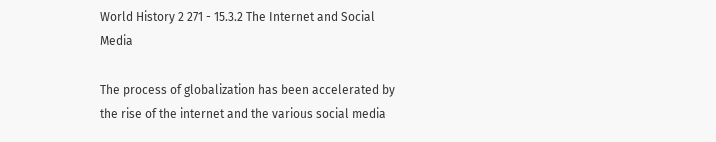World History 2 271 - 15.3.2 The Internet and Social Media

The process of globalization has been accelerated by the rise of the internet and the various social media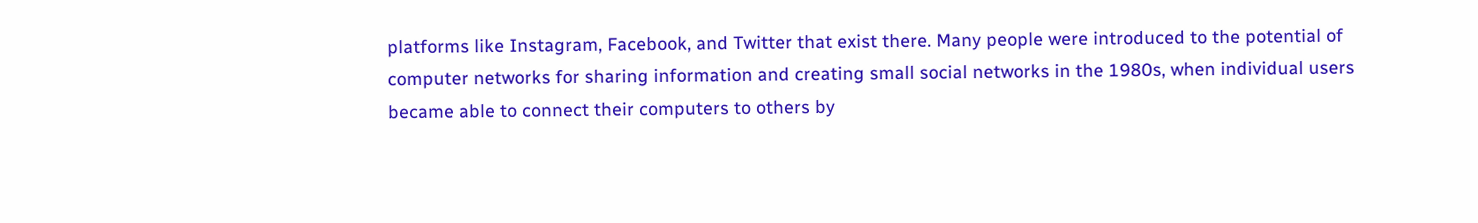platforms like Instagram, Facebook, and Twitter that exist there. Many people were introduced to the potential of computer networks for sharing information and creating small social networks in the 1980s, when individual users became able to connect their computers to others by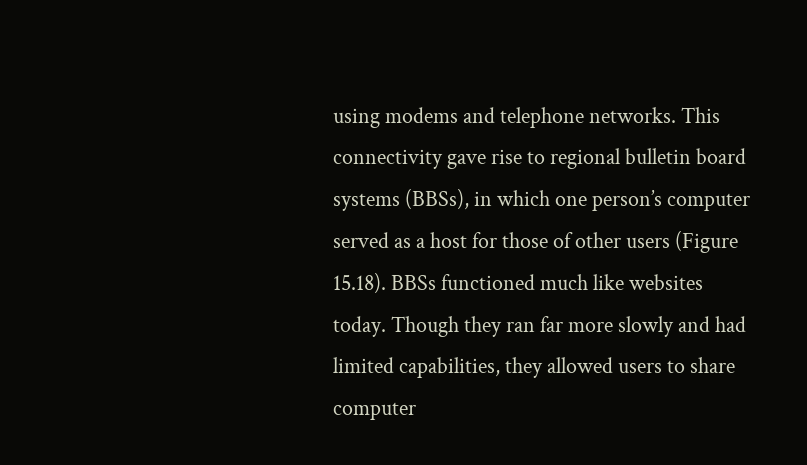using modems and telephone networks. This connectivity gave rise to regional bulletin board systems (BBSs), in which one person’s computer served as a host for those of other users (Figure 15.18). BBSs functioned much like websites today. Though they ran far more slowly and had limited capabilities, they allowed users to share computer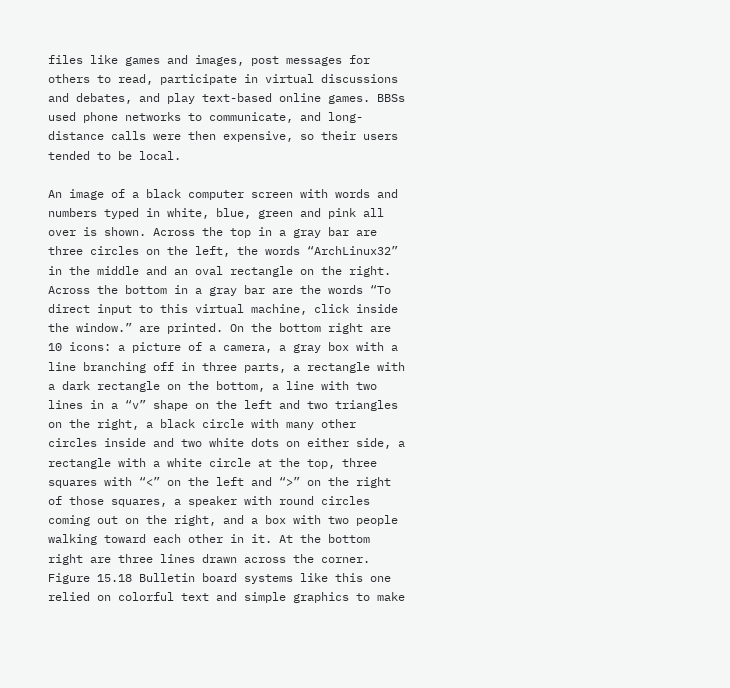files like games and images, post messages for others to read, participate in virtual discussions and debates, and play text-based online games. BBSs used phone networks to communicate, and long-distance calls were then expensive, so their users tended to be local.

An image of a black computer screen with words and numbers typed in white, blue, green and pink all over is shown. Across the top in a gray bar are three circles on the left, the words “ArchLinux32” in the middle and an oval rectangle on the right. Across the bottom in a gray bar are the words “To direct input to this virtual machine, click inside the window.” are printed. On the bottom right are 10 icons: a picture of a camera, a gray box with a line branching off in three parts, a rectangle with a dark rectangle on the bottom, a line with two lines in a “v” shape on the left and two triangles on the right, a black circle with many other circles inside and two white dots on either side, a rectangle with a white circle at the top, three squares with “<” on the left and “>” on the right of those squares, a speaker with round circles coming out on the right, and a box with two people walking toward each other in it. At the bottom right are three lines drawn across the corner.
Figure 15.18 Bulletin board systems like this one relied on colorful text and simple graphics to make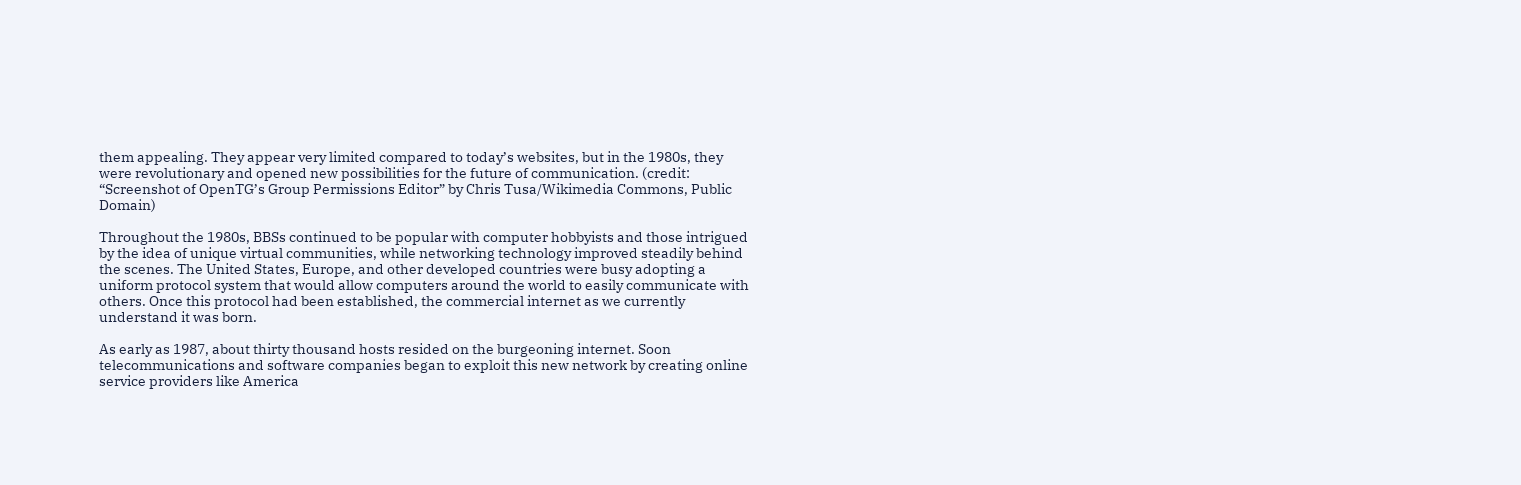them appealing. They appear very limited compared to today’s websites, but in the 1980s, they were revolutionary and opened new possibilities for the future of communication. (credit: “Screenshot of OpenTG’s Group Permissions Editor” by Chris Tusa/Wikimedia Commons, Public Domain)

Throughout the 1980s, BBSs continued to be popular with computer hobbyists and those intrigued by the idea of unique virtual communities, while networking technology improved steadily behind the scenes. The United States, Europe, and other developed countries were busy adopting a uniform protocol system that would allow computers around the world to easily communicate with others. Once this protocol had been established, the commercial internet as we currently understand it was born.

As early as 1987, about thirty thousand hosts resided on the burgeoning internet. Soon telecommunications and software companies began to exploit this new network by creating online service providers like America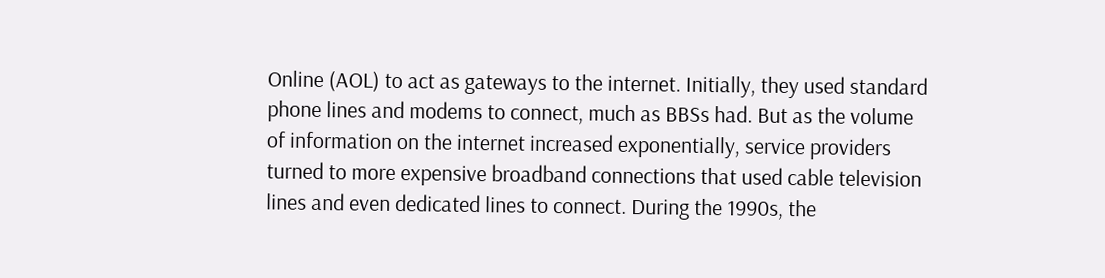Online (AOL) to act as gateways to the internet. Initially, they used standard phone lines and modems to connect, much as BBSs had. But as the volume of information on the internet increased exponentially, service providers turned to more expensive broadband connections that used cable television lines and even dedicated lines to connect. During the 1990s, the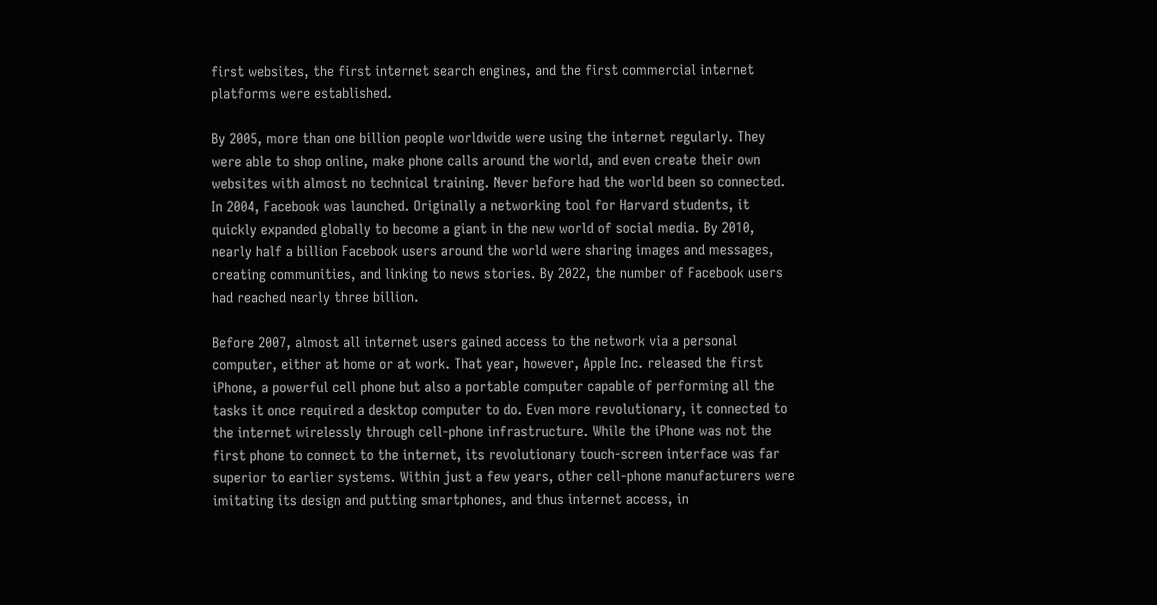first websites, the first internet search engines, and the first commercial internet platforms were established.

By 2005, more than one billion people worldwide were using the internet regularly. They were able to shop online, make phone calls around the world, and even create their own websites with almost no technical training. Never before had the world been so connected. In 2004, Facebook was launched. Originally a networking tool for Harvard students, it quickly expanded globally to become a giant in the new world of social media. By 2010, nearly half a billion Facebook users around the world were sharing images and messages, creating communities, and linking to news stories. By 2022, the number of Facebook users had reached nearly three billion.

Before 2007, almost all internet users gained access to the network via a personal computer, either at home or at work. That year, however, Apple Inc. released the first iPhone, a powerful cell phone but also a portable computer capable of performing all the tasks it once required a desktop computer to do. Even more revolutionary, it connected to the internet wirelessly through cell-phone infrastructure. While the iPhone was not the first phone to connect to the internet, its revolutionary touch-screen interface was far superior to earlier systems. Within just a few years, other cell-phone manufacturers were imitating its design and putting smartphones, and thus internet access, in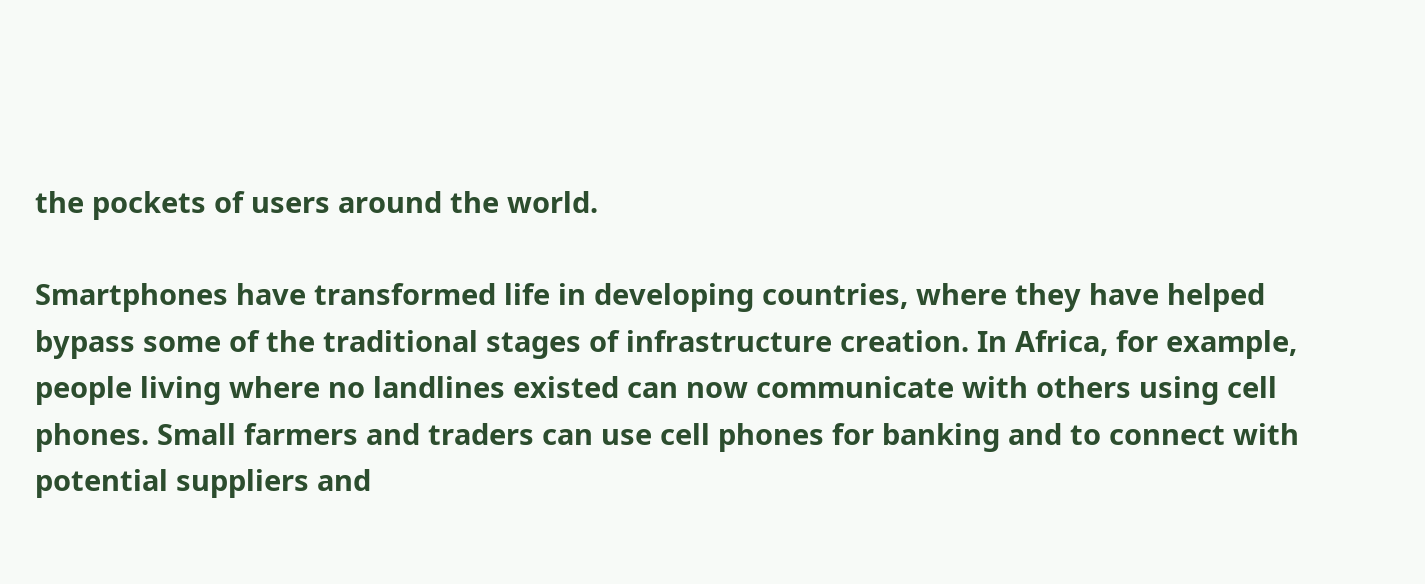the pockets of users around the world.

Smartphones have transformed life in developing countries, where they have helped bypass some of the traditional stages of infrastructure creation. In Africa, for example, people living where no landlines existed can now communicate with others using cell phones. Small farmers and traders can use cell phones for banking and to connect with potential suppliers and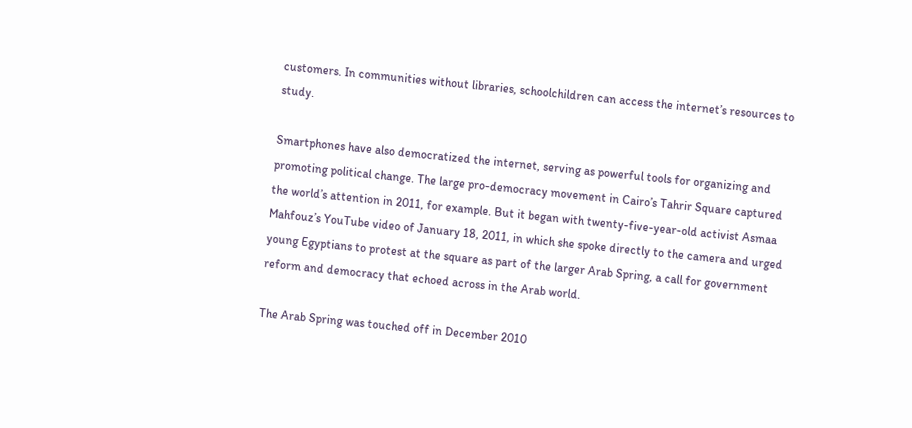customers. In communities without libraries, schoolchildren can access the internet’s resources to study.

Smartphones have also democratized the internet, serving as powerful tools for organizing and promoting political change. The large pro-democracy movement in Cairo’s Tahrir Square captured the world’s attention in 2011, for example. But it began with twenty-five-year-old activist Asmaa Mahfouz’s YouTube video of January 18, 2011, in which she spoke directly to the camera and urged young Egyptians to protest at the square as part of the larger Arab Spring, a call for government reform and democracy that echoed across in the Arab world.

The Arab Spring was touched off in December 2010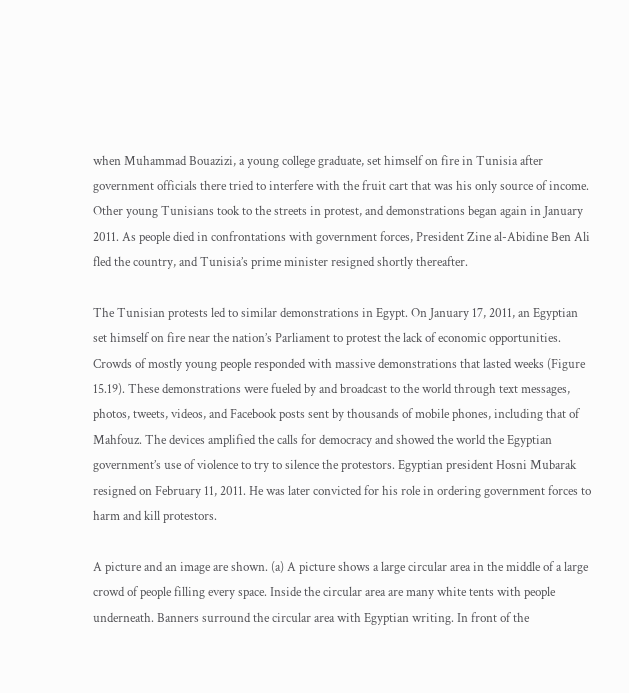when Muhammad Bouazizi, a young college graduate, set himself on fire in Tunisia after government officials there tried to interfere with the fruit cart that was his only source of income. Other young Tunisians took to the streets in protest, and demonstrations began again in January 2011. As people died in confrontations with government forces, President Zine al-Abidine Ben Ali fled the country, and Tunisia’s prime minister resigned shortly thereafter.

The Tunisian protests led to similar demonstrations in Egypt. On January 17, 2011, an Egyptian set himself on fire near the nation’s Parliament to protest the lack of economic opportunities. Crowds of mostly young people responded with massive demonstrations that lasted weeks (Figure 15.19). These demonstrations were fueled by and broadcast to the world through text messages, photos, tweets, videos, and Facebook posts sent by thousands of mobile phones, including that of Mahfouz. The devices amplified the calls for democracy and showed the world the Egyptian government’s use of violence to try to silence the protestors. Egyptian president Hosni Mubarak resigned on February 11, 2011. He was later convicted for his role in ordering government forces to harm and kill protestors.

A picture and an image are shown. (a) A picture shows a large circular area in the middle of a large crowd of people filling every space. Inside the circular area are many white tents with people underneath. Banners surround the circular area with Egyptian writing. In front of the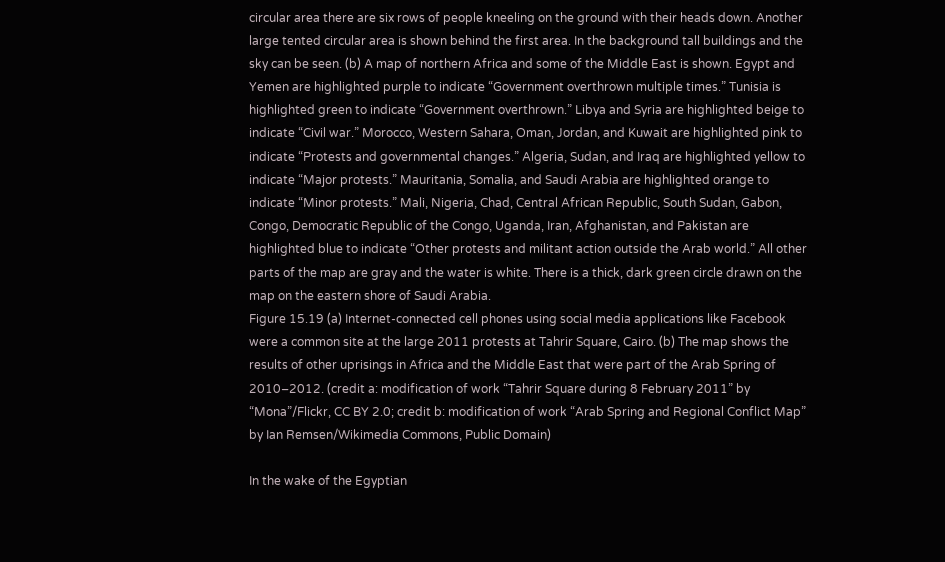circular area there are six rows of people kneeling on the ground with their heads down. Another large tented circular area is shown behind the first area. In the background tall buildings and the sky can be seen. (b) A map of northern Africa and some of the Middle East is shown. Egypt and Yemen are highlighted purple to indicate “Government overthrown multiple times.” Tunisia is highlighted green to indicate “Government overthrown.” Libya and Syria are highlighted beige to indicate “Civil war.” Morocco, Western Sahara, Oman, Jordan, and Kuwait are highlighted pink to indicate “Protests and governmental changes.” Algeria, Sudan, and Iraq are highlighted yellow to indicate “Major protests.” Mauritania, Somalia, and Saudi Arabia are highlighted orange to indicate “Minor protests.” Mali, Nigeria, Chad, Central African Republic, South Sudan, Gabon, Congo, Democratic Republic of the Congo, Uganda, Iran, Afghanistan, and Pakistan are highlighted blue to indicate “Other protests and militant action outside the Arab world.” All other parts of the map are gray and the water is white. There is a thick, dark green circle drawn on the map on the eastern shore of Saudi Arabia.
Figure 15.19 (a) Internet-connected cell phones using social media applications like Facebook were a common site at the large 2011 protests at Tahrir Square, Cairo. (b) The map shows the results of other uprisings in Africa and the Middle East that were part of the Arab Spring of 2010–2012. (credit a: modification of work “Tahrir Square during 8 February 2011” by “Mona”/Flickr, CC BY 2.0; credit b: modification of work “Arab Spring and Regional Conflict Map” by Ian Remsen/Wikimedia Commons, Public Domain)

In the wake of the Egyptian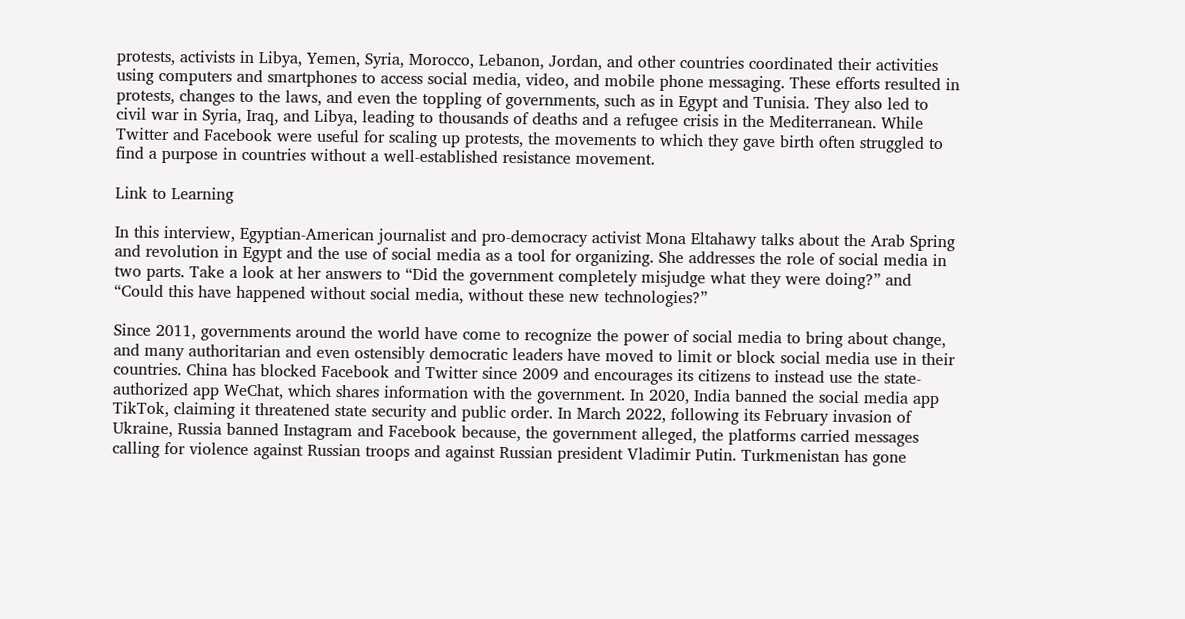protests, activists in Libya, Yemen, Syria, Morocco, Lebanon, Jordan, and other countries coordinated their activities using computers and smartphones to access social media, video, and mobile phone messaging. These efforts resulted in protests, changes to the laws, and even the toppling of governments, such as in Egypt and Tunisia. They also led to civil war in Syria, Iraq, and Libya, leading to thousands of deaths and a refugee crisis in the Mediterranean. While Twitter and Facebook were useful for scaling up protests, the movements to which they gave birth often struggled to find a purpose in countries without a well-established resistance movement.

Link to Learning

In this interview, Egyptian-American journalist and pro-democracy activist Mona Eltahawy talks about the Arab Spring and revolution in Egypt and the use of social media as a tool for organizing. She addresses the role of social media in two parts. Take a look at her answers to “Did the government completely misjudge what they were doing?” and “Could this have happened without social media, without these new technologies?”

Since 2011, governments around the world have come to recognize the power of social media to bring about change, and many authoritarian and even ostensibly democratic leaders have moved to limit or block social media use in their countries. China has blocked Facebook and Twitter since 2009 and encourages its citizens to instead use the state-authorized app WeChat, which shares information with the government. In 2020, India banned the social media app TikTok, claiming it threatened state security and public order. In March 2022, following its February invasion of Ukraine, Russia banned Instagram and Facebook because, the government alleged, the platforms carried messages calling for violence against Russian troops and against Russian president Vladimir Putin. Turkmenistan has gone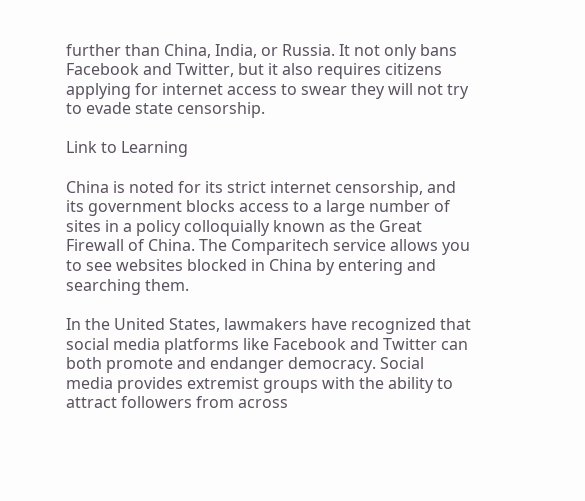further than China, India, or Russia. It not only bans Facebook and Twitter, but it also requires citizens applying for internet access to swear they will not try to evade state censorship.

Link to Learning

China is noted for its strict internet censorship, and its government blocks access to a large number of sites in a policy colloquially known as the Great Firewall of China. The Comparitech service allows you to see websites blocked in China by entering and searching them.

In the United States, lawmakers have recognized that social media platforms like Facebook and Twitter can both promote and endanger democracy. Social media provides extremist groups with the ability to attract followers from across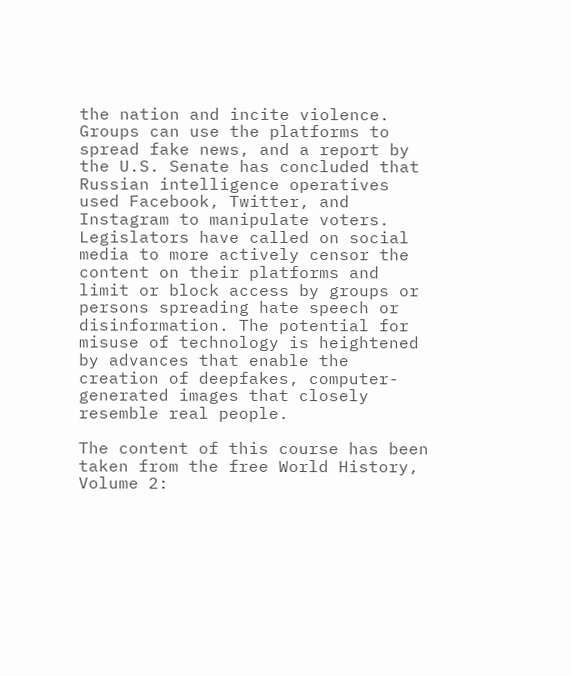the nation and incite violence. Groups can use the platforms to spread fake news, and a report by the U.S. Senate has concluded that Russian intelligence operatives used Facebook, Twitter, and Instagram to manipulate voters. Legislators have called on social media to more actively censor the content on their platforms and limit or block access by groups or persons spreading hate speech or disinformation. The potential for misuse of technology is heightened by advances that enable the creation of deepfakes, computer-generated images that closely resemble real people.

The content of this course has been taken from the free World History, Volume 2: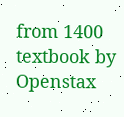from 1400 textbook by Openstax